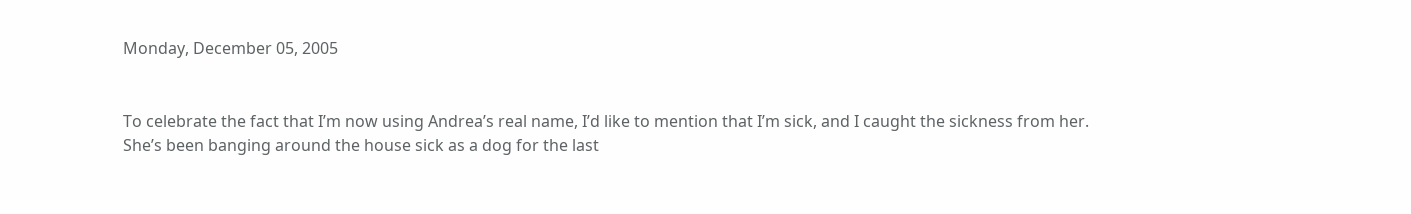Monday, December 05, 2005


To celebrate the fact that I’m now using Andrea’s real name, I’d like to mention that I’m sick, and I caught the sickness from her. She’s been banging around the house sick as a dog for the last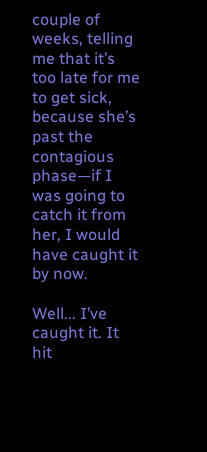couple of weeks, telling me that it’s too late for me to get sick, because she’s past the contagious phase—if I was going to catch it from her, I would have caught it by now.

Well... I’ve caught it. It hit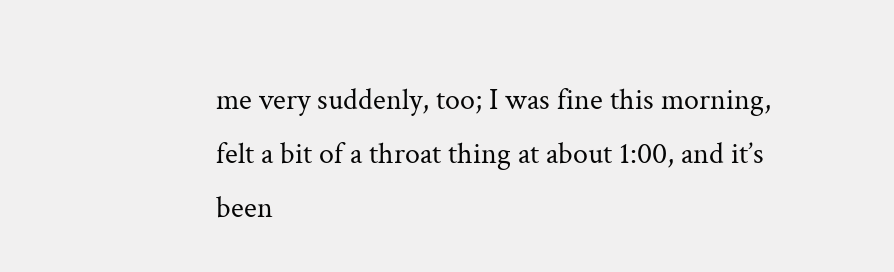me very suddenly, too; I was fine this morning, felt a bit of a throat thing at about 1:00, and it’s been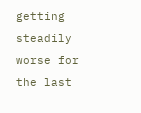getting steadily worse for the last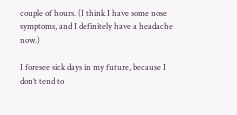couple of hours. (I think I have some nose symptoms, and I definitely have a headache now.)

I foresee sick days in my future, because I don’t tend to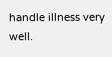handle illness very well.